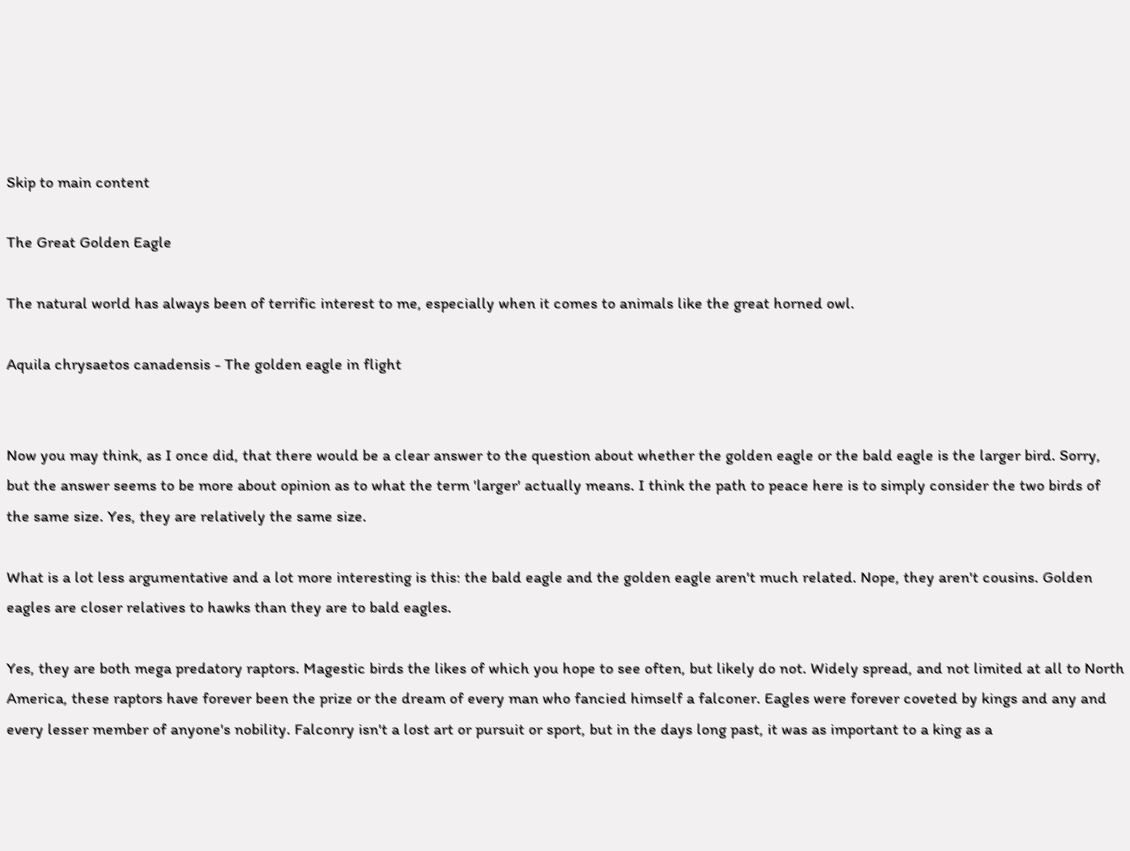Skip to main content

The Great Golden Eagle

The natural world has always been of terrific interest to me, especially when it comes to animals like the great horned owl.

Aquila chrysaetos canadensis - The golden eagle in flight


Now you may think, as I once did, that there would be a clear answer to the question about whether the golden eagle or the bald eagle is the larger bird. Sorry, but the answer seems to be more about opinion as to what the term 'larger' actually means. I think the path to peace here is to simply consider the two birds of the same size. Yes, they are relatively the same size.

What is a lot less argumentative and a lot more interesting is this: the bald eagle and the golden eagle aren't much related. Nope, they aren't cousins. Golden eagles are closer relatives to hawks than they are to bald eagles.

Yes, they are both mega predatory raptors. Magestic birds the likes of which you hope to see often, but likely do not. Widely spread, and not limited at all to North America, these raptors have forever been the prize or the dream of every man who fancied himself a falconer. Eagles were forever coveted by kings and any and every lesser member of anyone's nobility. Falconry isn't a lost art or pursuit or sport, but in the days long past, it was as important to a king as a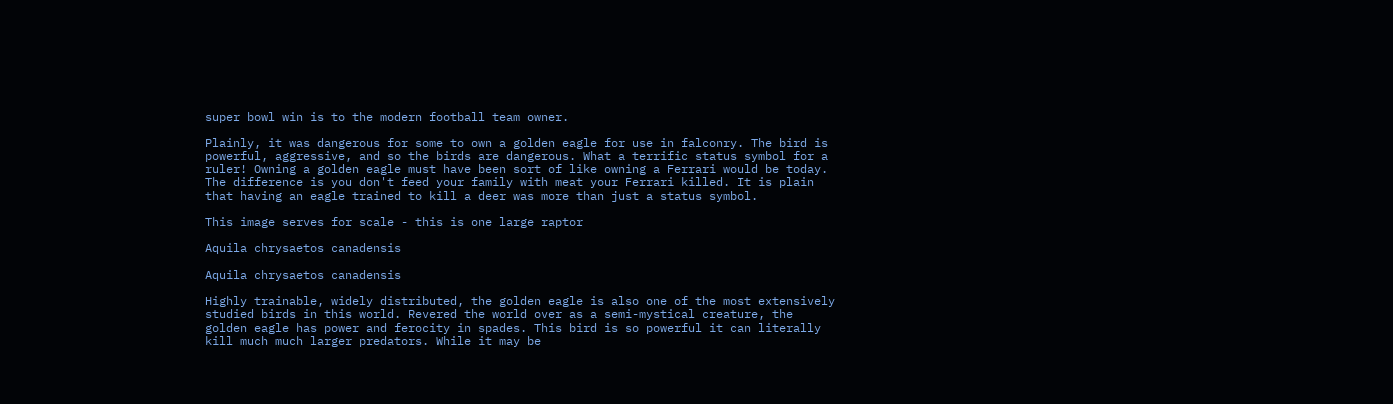super bowl win is to the modern football team owner.

Plainly, it was dangerous for some to own a golden eagle for use in falconry. The bird is powerful, aggressive, and so the birds are dangerous. What a terrific status symbol for a ruler! Owning a golden eagle must have been sort of like owning a Ferrari would be today. The difference is you don't feed your family with meat your Ferrari killed. It is plain that having an eagle trained to kill a deer was more than just a status symbol.

This image serves for scale - this is one large raptor

Aquila chrysaetos canadensis

Aquila chrysaetos canadensis

Highly trainable, widely distributed, the golden eagle is also one of the most extensively studied birds in this world. Revered the world over as a semi-mystical creature, the golden eagle has power and ferocity in spades. This bird is so powerful it can literally kill much much larger predators. While it may be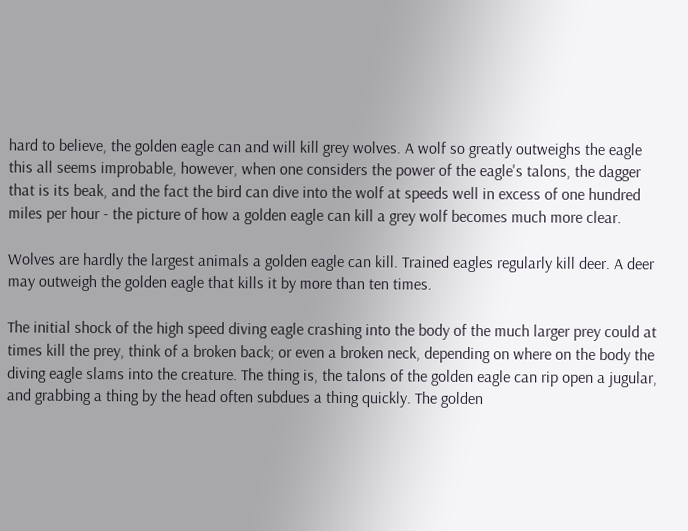hard to believe, the golden eagle can and will kill grey wolves. A wolf so greatly outweighs the eagle this all seems improbable, however, when one considers the power of the eagle's talons, the dagger that is its beak, and the fact the bird can dive into the wolf at speeds well in excess of one hundred miles per hour - the picture of how a golden eagle can kill a grey wolf becomes much more clear.

Wolves are hardly the largest animals a golden eagle can kill. Trained eagles regularly kill deer. A deer may outweigh the golden eagle that kills it by more than ten times.

The initial shock of the high speed diving eagle crashing into the body of the much larger prey could at times kill the prey, think of a broken back; or even a broken neck, depending on where on the body the diving eagle slams into the creature. The thing is, the talons of the golden eagle can rip open a jugular, and grabbing a thing by the head often subdues a thing quickly. The golden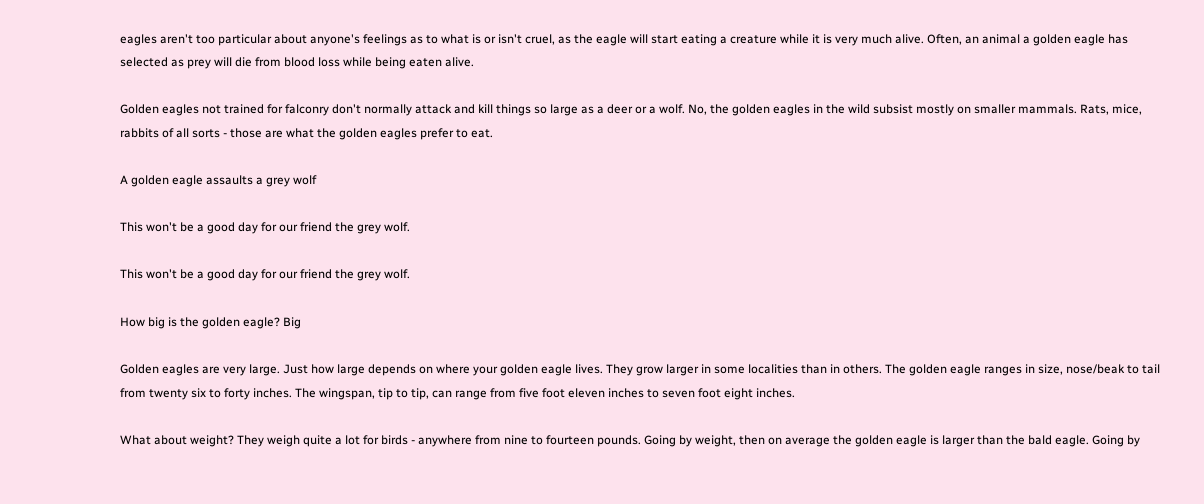eagles aren't too particular about anyone's feelings as to what is or isn't cruel, as the eagle will start eating a creature while it is very much alive. Often, an animal a golden eagle has selected as prey will die from blood loss while being eaten alive.

Golden eagles not trained for falconry don't normally attack and kill things so large as a deer or a wolf. No, the golden eagles in the wild subsist mostly on smaller mammals. Rats, mice, rabbits of all sorts - those are what the golden eagles prefer to eat.

A golden eagle assaults a grey wolf

This won't be a good day for our friend the grey wolf.

This won't be a good day for our friend the grey wolf.

How big is the golden eagle? Big

Golden eagles are very large. Just how large depends on where your golden eagle lives. They grow larger in some localities than in others. The golden eagle ranges in size, nose/beak to tail from twenty six to forty inches. The wingspan, tip to tip, can range from five foot eleven inches to seven foot eight inches.

What about weight? They weigh quite a lot for birds - anywhere from nine to fourteen pounds. Going by weight, then on average the golden eagle is larger than the bald eagle. Going by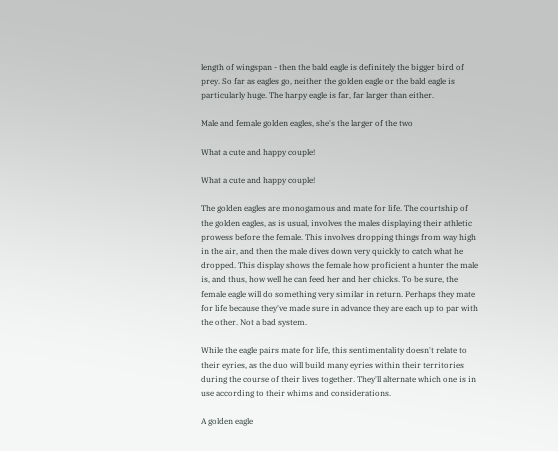length of wingspan - then the bald eagle is definitely the bigger bird of prey. So far as eagles go, neither the golden eagle or the bald eagle is particularly huge. The harpy eagle is far, far larger than either.

Male and female golden eagles, she's the larger of the two

What a cute and happy couple!

What a cute and happy couple!

The golden eagles are monogamous and mate for life. The courtship of the golden eagles, as is usual, involves the males displaying their athletic prowess before the female. This involves dropping things from way high in the air, and then the male dives down very quickly to catch what he dropped. This display shows the female how proficient a hunter the male is, and thus, how well he can feed her and her chicks. To be sure, the female eagle will do something very similar in return. Perhaps they mate for life because they've made sure in advance they are each up to par with the other. Not a bad system.

While the eagle pairs mate for life, this sentimentality doesn't relate to their eyries, as the duo will build many eyries within their territories during the course of their lives together. They'll alternate which one is in use according to their whims and considerations.

A golden eagle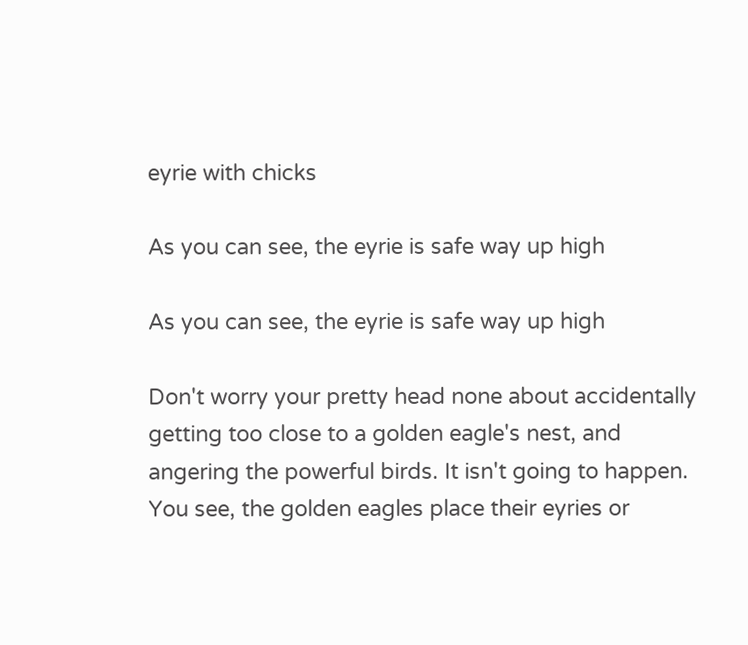eyrie with chicks

As you can see, the eyrie is safe way up high

As you can see, the eyrie is safe way up high

Don't worry your pretty head none about accidentally getting too close to a golden eagle's nest, and angering the powerful birds. It isn't going to happen. You see, the golden eagles place their eyries or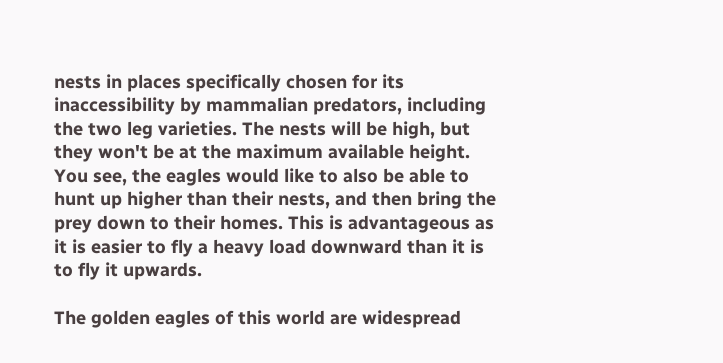nests in places specifically chosen for its inaccessibility by mammalian predators, including the two leg varieties. The nests will be high, but they won't be at the maximum available height. You see, the eagles would like to also be able to hunt up higher than their nests, and then bring the prey down to their homes. This is advantageous as it is easier to fly a heavy load downward than it is to fly it upwards.

The golden eagles of this world are widespread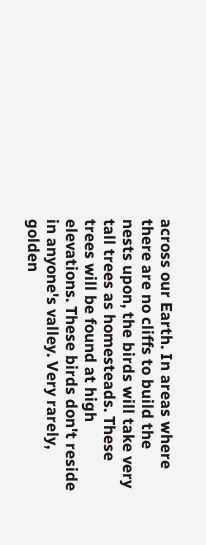across our Earth. In areas where there are no cliffs to build the nests upon, the birds will take very tall trees as homesteads. These trees will be found at high elevations. These birds don't reside in anyone's valley. Very rarely, golden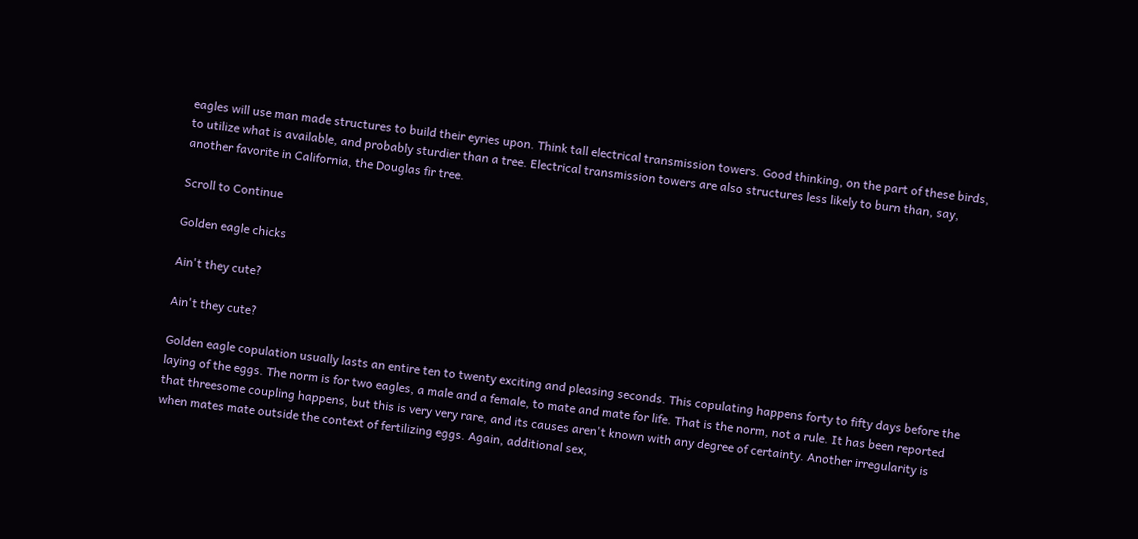eagles will use man made structures to build their eyries upon. Think tall electrical transmission towers. Good thinking, on the part of these birds, to utilize what is available, and probably sturdier than a tree. Electrical transmission towers are also structures less likely to burn than, say, another favorite in California, the Douglas fir tree.

Scroll to Continue

Golden eagle chicks

Ain't they cute?

Ain't they cute?

Golden eagle copulation usually lasts an entire ten to twenty exciting and pleasing seconds. This copulating happens forty to fifty days before the laying of the eggs. The norm is for two eagles, a male and a female, to mate and mate for life. That is the norm, not a rule. It has been reported that threesome coupling happens, but this is very very rare, and its causes aren't known with any degree of certainty. Another irregularity is when mates mate outside the context of fertilizing eggs. Again, additional sex,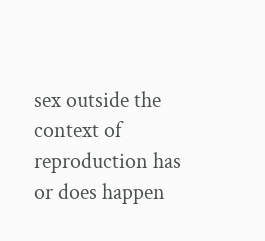sex outside the context of reproduction has or does happen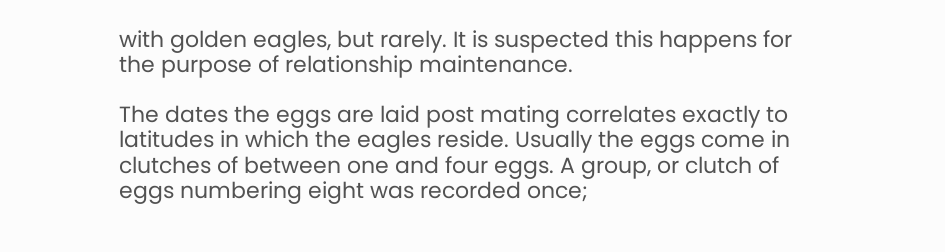with golden eagles, but rarely. It is suspected this happens for the purpose of relationship maintenance.

The dates the eggs are laid post mating correlates exactly to latitudes in which the eagles reside. Usually the eggs come in clutches of between one and four eggs. A group, or clutch of eggs numbering eight was recorded once;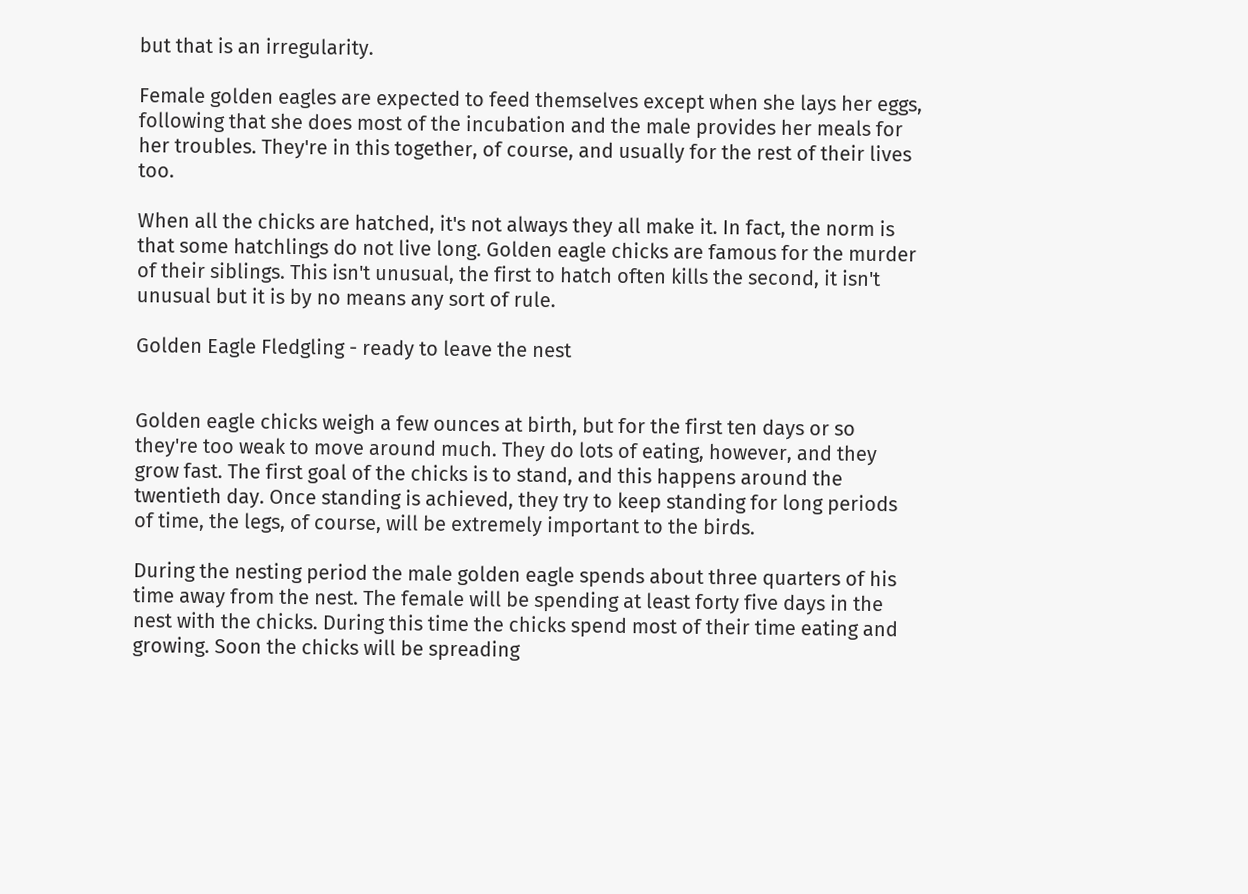but that is an irregularity.

Female golden eagles are expected to feed themselves except when she lays her eggs, following that she does most of the incubation and the male provides her meals for her troubles. They're in this together, of course, and usually for the rest of their lives too.

When all the chicks are hatched, it's not always they all make it. In fact, the norm is that some hatchlings do not live long. Golden eagle chicks are famous for the murder of their siblings. This isn't unusual, the first to hatch often kills the second, it isn't unusual but it is by no means any sort of rule.

Golden Eagle Fledgling - ready to leave the nest


Golden eagle chicks weigh a few ounces at birth, but for the first ten days or so they're too weak to move around much. They do lots of eating, however, and they grow fast. The first goal of the chicks is to stand, and this happens around the twentieth day. Once standing is achieved, they try to keep standing for long periods of time, the legs, of course, will be extremely important to the birds.

During the nesting period the male golden eagle spends about three quarters of his time away from the nest. The female will be spending at least forty five days in the nest with the chicks. During this time the chicks spend most of their time eating and growing. Soon the chicks will be spreading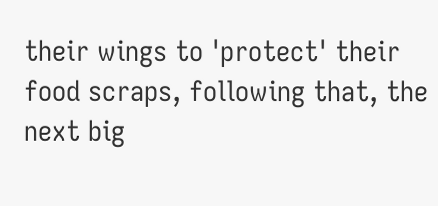their wings to 'protect' their food scraps, following that, the next big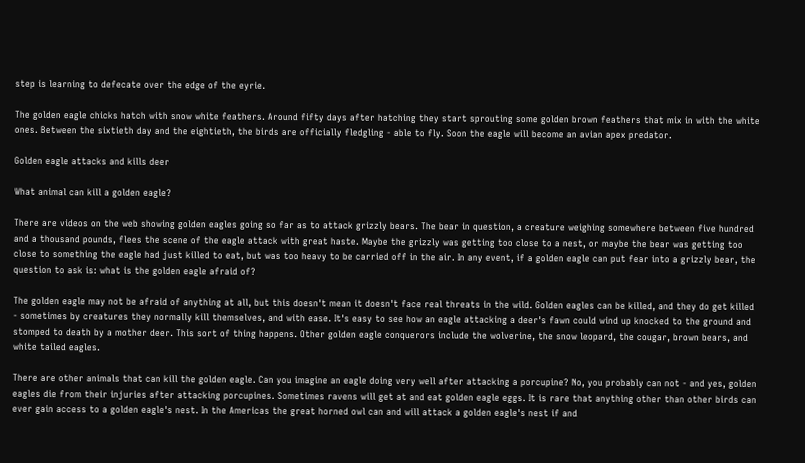step is learning to defecate over the edge of the eyrie.

The golden eagle chicks hatch with snow white feathers. Around fifty days after hatching they start sprouting some golden brown feathers that mix in with the white ones. Between the sixtieth day and the eightieth, the birds are officially fledgling - able to fly. Soon the eagle will become an avian apex predator.

Golden eagle attacks and kills deer

What animal can kill a golden eagle?

There are videos on the web showing golden eagles going so far as to attack grizzly bears. The bear in question, a creature weighing somewhere between five hundred and a thousand pounds, flees the scene of the eagle attack with great haste. Maybe the grizzly was getting too close to a nest, or maybe the bear was getting too close to something the eagle had just killed to eat, but was too heavy to be carried off in the air. In any event, if a golden eagle can put fear into a grizzly bear, the question to ask is: what is the golden eagle afraid of?

The golden eagle may not be afraid of anything at all, but this doesn't mean it doesn't face real threats in the wild. Golden eagles can be killed, and they do get killed - sometimes by creatures they normally kill themselves, and with ease. It's easy to see how an eagle attacking a deer's fawn could wind up knocked to the ground and stomped to death by a mother deer. This sort of thing happens. Other golden eagle conquerors include the wolverine, the snow leopard, the cougar, brown bears, and white tailed eagles.

There are other animals that can kill the golden eagle. Can you imagine an eagle doing very well after attacking a porcupine? No, you probably can not - and yes, golden eagles die from their injuries after attacking porcupines. Sometimes ravens will get at and eat golden eagle eggs. It is rare that anything other than other birds can ever gain access to a golden eagle's nest. In the Americas the great horned owl can and will attack a golden eagle's nest if and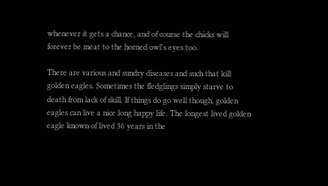whenever it gets a chance, and of course the chicks will forever be meat to the horned owl's eyes too.

There are various and sundry diseases and such that kill golden eagles. Sometimes the fledglings simply starve to death from lack of skill. If things do go well though, golden eagles can live a nice long happy life. The longest lived golden eagle known of lived 36 years in the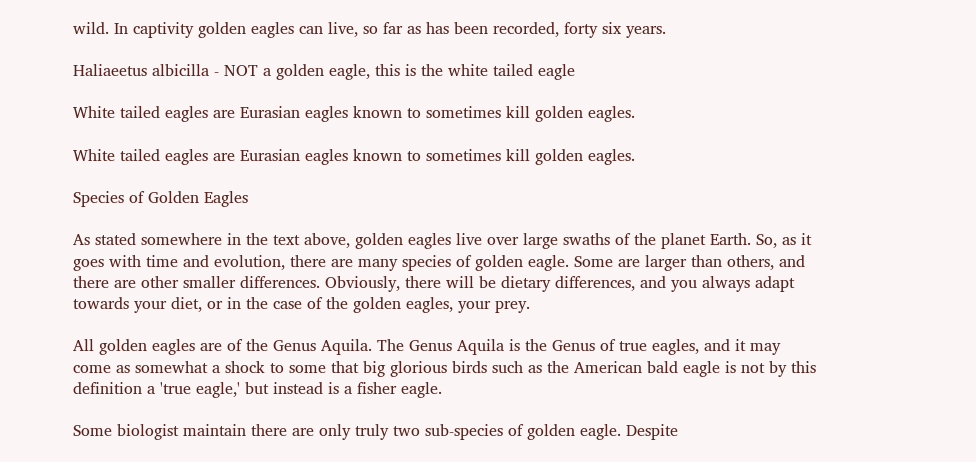wild. In captivity golden eagles can live, so far as has been recorded, forty six years.

Haliaeetus albicilla - NOT a golden eagle, this is the white tailed eagle

White tailed eagles are Eurasian eagles known to sometimes kill golden eagles.

White tailed eagles are Eurasian eagles known to sometimes kill golden eagles.

Species of Golden Eagles

As stated somewhere in the text above, golden eagles live over large swaths of the planet Earth. So, as it goes with time and evolution, there are many species of golden eagle. Some are larger than others, and there are other smaller differences. Obviously, there will be dietary differences, and you always adapt towards your diet, or in the case of the golden eagles, your prey.

All golden eagles are of the Genus Aquila. The Genus Aquila is the Genus of true eagles, and it may come as somewhat a shock to some that big glorious birds such as the American bald eagle is not by this definition a 'true eagle,' but instead is a fisher eagle.

Some biologist maintain there are only truly two sub-species of golden eagle. Despite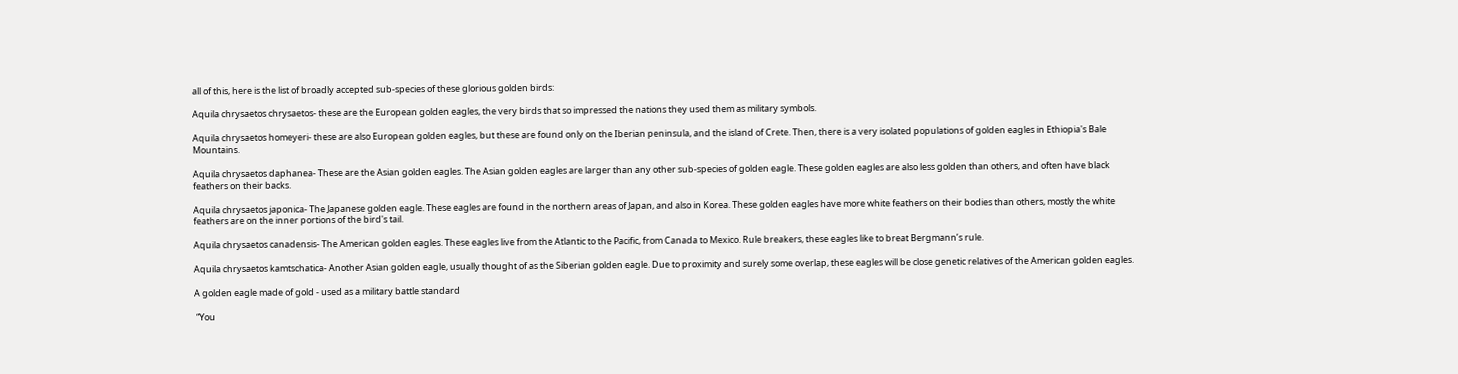all of this, here is the list of broadly accepted sub-species of these glorious golden birds:

Aquila chrysaetos chrysaetos- these are the European golden eagles, the very birds that so impressed the nations they used them as military symbols.

Aquila chrysaetos homeyeri- these are also European golden eagles, but these are found only on the Iberian peninsula, and the island of Crete. Then, there is a very isolated populations of golden eagles in Ethiopia's Bale Mountains.

Aquila chrysaetos daphanea- These are the Asian golden eagles. The Asian golden eagles are larger than any other sub-species of golden eagle. These golden eagles are also less golden than others, and often have black feathers on their backs.

Aquila chrysaetos japonica- The Japanese golden eagle. These eagles are found in the northern areas of Japan, and also in Korea. These golden eagles have more white feathers on their bodies than others, mostly the white feathers are on the inner portions of the bird's tail.

Aquila chrysaetos canadensis- The American golden eagles. These eagles live from the Atlantic to the Pacific, from Canada to Mexico. Rule breakers, these eagles like to breat Bergmann’s rule.

Aquila chrysaetos kamtschatica- Another Asian golden eagle, usually thought of as the Siberian golden eagle. Due to proximity and surely some overlap, these eagles will be close genetic relatives of the American golden eagles.

A golden eagle made of gold - used as a military battle standard

 “You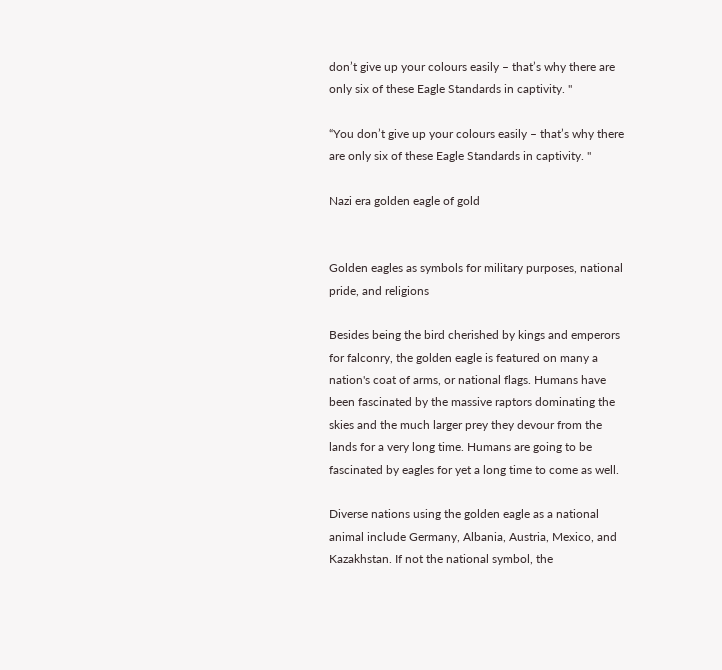don’t give up your colours easily – that’s why there are only six of these Eagle Standards in captivity. "

“You don’t give up your colours easily – that’s why there are only six of these Eagle Standards in captivity. "

Nazi era golden eagle of gold


Golden eagles as symbols for military purposes, national pride, and religions

Besides being the bird cherished by kings and emperors for falconry, the golden eagle is featured on many a nation's coat of arms, or national flags. Humans have been fascinated by the massive raptors dominating the skies and the much larger prey they devour from the lands for a very long time. Humans are going to be fascinated by eagles for yet a long time to come as well.

Diverse nations using the golden eagle as a national animal include Germany, Albania, Austria, Mexico, and Kazakhstan. If not the national symbol, the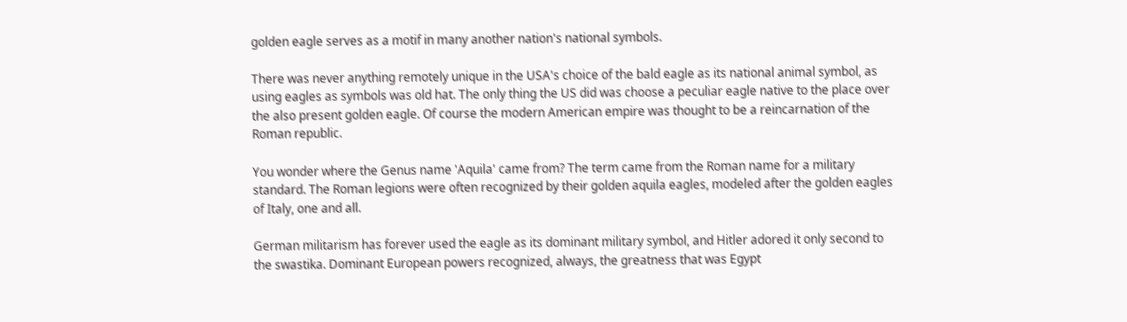golden eagle serves as a motif in many another nation's national symbols.

There was never anything remotely unique in the USA's choice of the bald eagle as its national animal symbol, as using eagles as symbols was old hat. The only thing the US did was choose a peculiar eagle native to the place over the also present golden eagle. Of course the modern American empire was thought to be a reincarnation of the Roman republic.

You wonder where the Genus name 'Aquila' came from? The term came from the Roman name for a military standard. The Roman legions were often recognized by their golden aquila eagles, modeled after the golden eagles of Italy, one and all.

German militarism has forever used the eagle as its dominant military symbol, and Hitler adored it only second to the swastika. Dominant European powers recognized, always, the greatness that was Egypt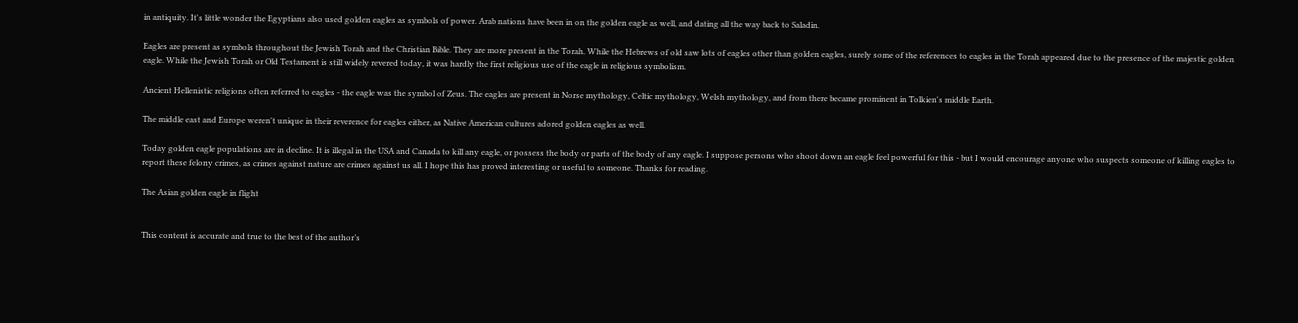in antiquity. It's little wonder the Egyptians also used golden eagles as symbols of power. Arab nations have been in on the golden eagle as well, and dating all the way back to Saladin.

Eagles are present as symbols throughout the Jewish Torah and the Christian Bible. They are more present in the Torah. While the Hebrews of old saw lots of eagles other than golden eagles, surely some of the references to eagles in the Torah appeared due to the presence of the majestic golden eagle. While the Jewish Torah or Old Testament is still widely revered today, it was hardly the first religious use of the eagle in religious symbolism.

Ancient Hellenistic religions often referred to eagles - the eagle was the symbol of Zeus. The eagles are present in Norse mythology, Celtic mythology, Welsh mythology, and from there became prominent in Tolkien's middle Earth.

The middle east and Europe weren't unique in their reverence for eagles either, as Native American cultures adored golden eagles as well.

Today golden eagle populations are in decline. It is illegal in the USA and Canada to kill any eagle, or possess the body or parts of the body of any eagle. I suppose persons who shoot down an eagle feel powerful for this - but I would encourage anyone who suspects someone of killing eagles to report these felony crimes, as crimes against nature are crimes against us all. I hope this has proved interesting or useful to someone. Thanks for reading.

The Asian golden eagle in flight


This content is accurate and true to the best of the author’s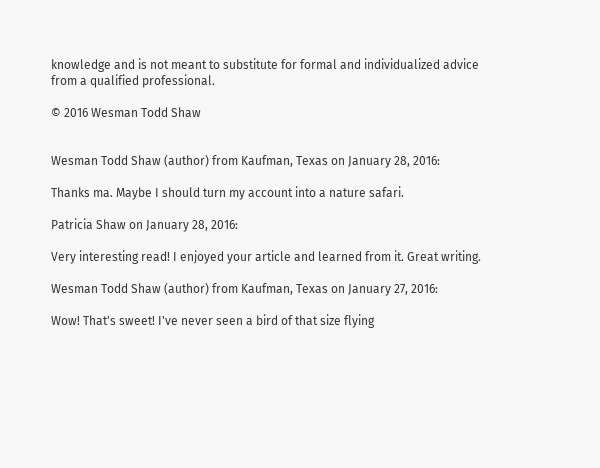knowledge and is not meant to substitute for formal and individualized advice from a qualified professional.

© 2016 Wesman Todd Shaw


Wesman Todd Shaw (author) from Kaufman, Texas on January 28, 2016:

Thanks ma. Maybe I should turn my account into a nature safari.

Patricia Shaw on January 28, 2016:

Very interesting read! I enjoyed your article and learned from it. Great writing.

Wesman Todd Shaw (author) from Kaufman, Texas on January 27, 2016:

Wow! That's sweet! I've never seen a bird of that size flying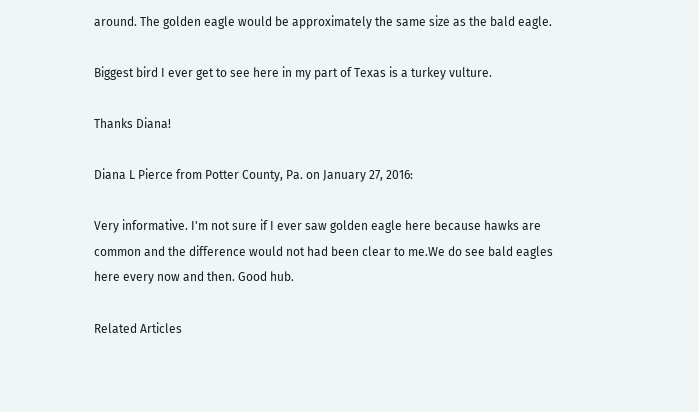around. The golden eagle would be approximately the same size as the bald eagle.

Biggest bird I ever get to see here in my part of Texas is a turkey vulture.

Thanks Diana!

Diana L Pierce from Potter County, Pa. on January 27, 2016:

Very informative. I'm not sure if I ever saw golden eagle here because hawks are common and the difference would not had been clear to me.We do see bald eagles here every now and then. Good hub.

Related Articles